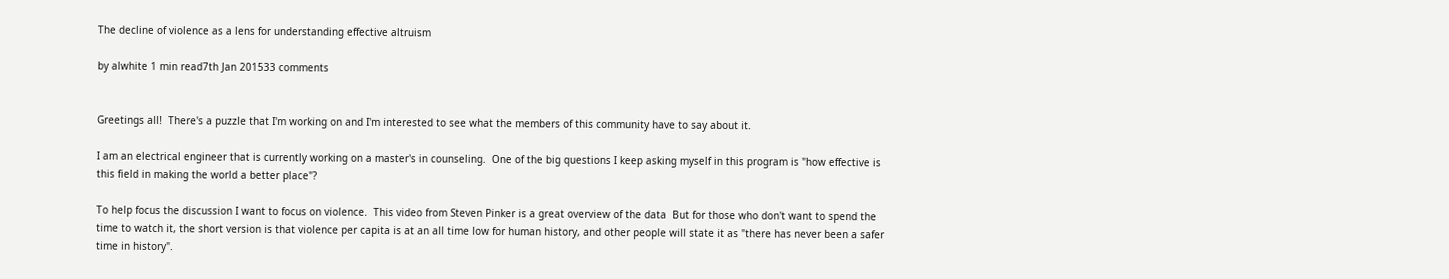The decline of violence as a lens for understanding effective altruism

by alwhite 1 min read7th Jan 201533 comments


Greetings all!  There's a puzzle that I'm working on and I'm interested to see what the members of this community have to say about it.

I am an electrical engineer that is currently working on a master's in counseling.  One of the big questions I keep asking myself in this program is "how effective is this field in making the world a better place"?

To help focus the discussion I want to focus on violence.  This video from Steven Pinker is a great overview of the data  But for those who don't want to spend the time to watch it, the short version is that violence per capita is at an all time low for human history, and other people will state it as "there has never been a safer time in history".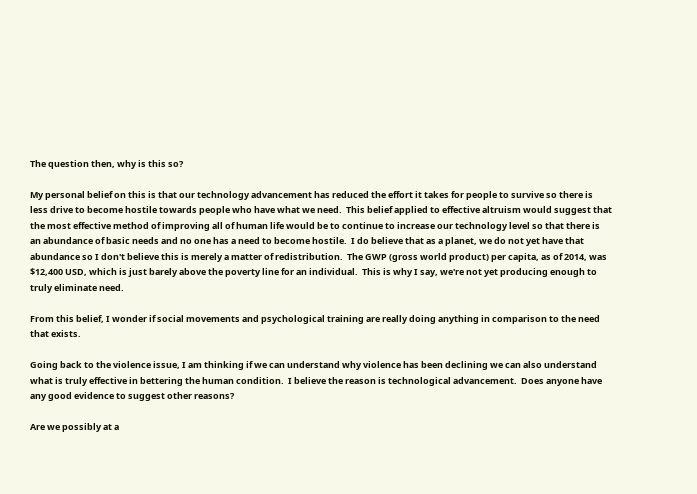The question then, why is this so?

My personal belief on this is that our technology advancement has reduced the effort it takes for people to survive so there is less drive to become hostile towards people who have what we need.  This belief applied to effective altruism would suggest that the most effective method of improving all of human life would be to continue to increase our technology level so that there is an abundance of basic needs and no one has a need to become hostile.  I do believe that as a planet, we do not yet have that abundance so I don't believe this is merely a matter of redistribution.  The GWP (gross world product) per capita, as of 2014, was $12,400 USD, which is just barely above the poverty line for an individual.  This is why I say, we're not yet producing enough to truly eliminate need.

From this belief, I wonder if social movements and psychological training are really doing anything in comparison to the need that exists.

Going back to the violence issue, I am thinking if we can understand why violence has been declining we can also understand what is truly effective in bettering the human condition.  I believe the reason is technological advancement.  Does anyone have any good evidence to suggest other reasons?

Are we possibly at a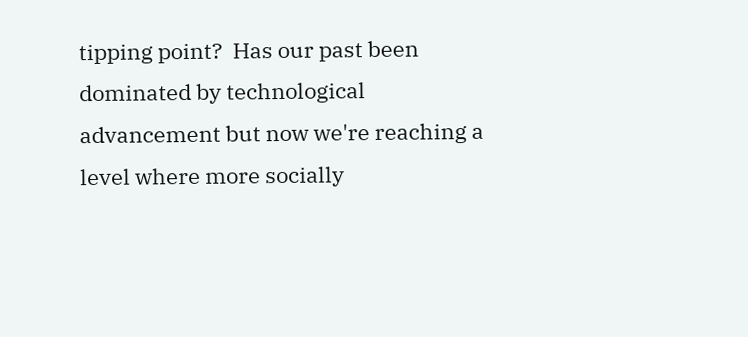tipping point?  Has our past been dominated by technological advancement but now we're reaching a level where more socially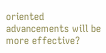oriented advancements will be more effective?